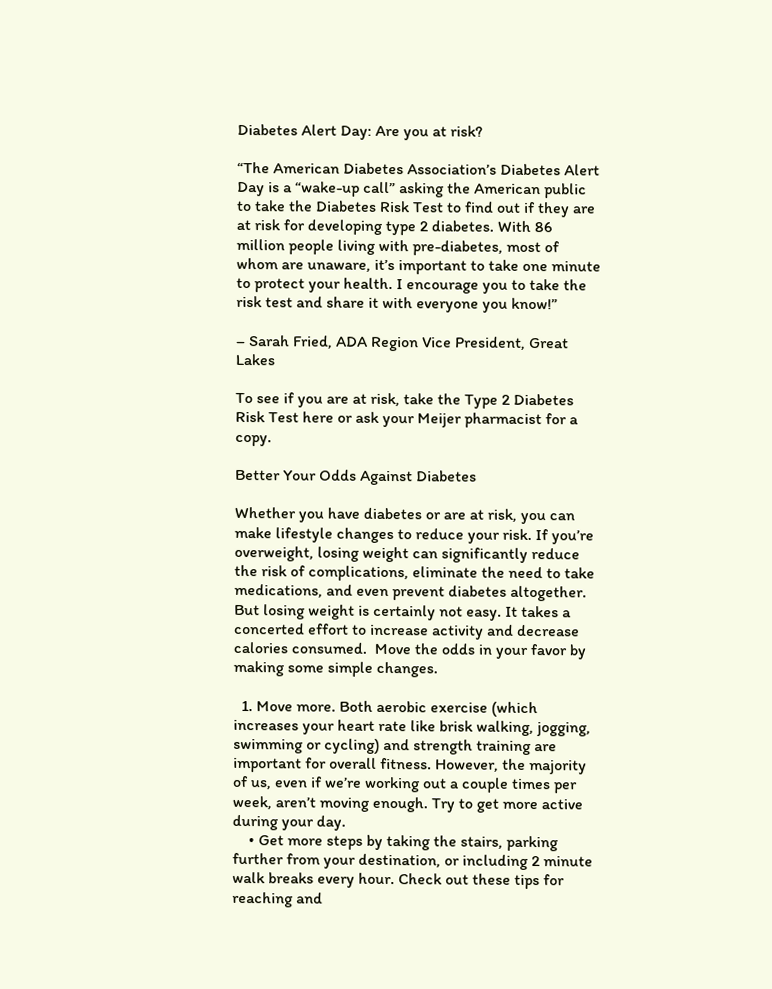Diabetes Alert Day: Are you at risk?

“The American Diabetes Association’s Diabetes Alert Day is a “wake-up call” asking the American public to take the Diabetes Risk Test to find out if they are at risk for developing type 2 diabetes. With 86 million people living with pre-diabetes, most of whom are unaware, it’s important to take one minute to protect your health. I encourage you to take the risk test and share it with everyone you know!”

– Sarah Fried, ADA Region Vice President, Great Lakes

To see if you are at risk, take the Type 2 Diabetes Risk Test here or ask your Meijer pharmacist for a copy.

Better Your Odds Against Diabetes

Whether you have diabetes or are at risk, you can make lifestyle changes to reduce your risk. If you’re overweight, losing weight can significantly reduce the risk of complications, eliminate the need to take medications, and even prevent diabetes altogether. But losing weight is certainly not easy. It takes a concerted effort to increase activity and decrease calories consumed.  Move the odds in your favor by making some simple changes.

  1. Move more. Both aerobic exercise (which increases your heart rate like brisk walking, jogging, swimming or cycling) and strength training are important for overall fitness. However, the majority of us, even if we’re working out a couple times per week, aren’t moving enough. Try to get more active during your day.
    • Get more steps by taking the stairs, parking further from your destination, or including 2 minute walk breaks every hour. Check out these tips for reaching and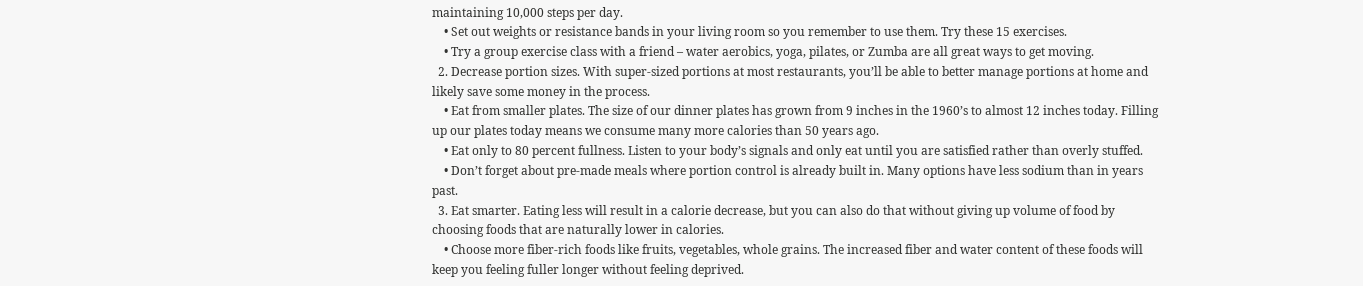maintaining 10,000 steps per day.
    • Set out weights or resistance bands in your living room so you remember to use them. Try these 15 exercises.
    • Try a group exercise class with a friend – water aerobics, yoga, pilates, or Zumba are all great ways to get moving.
  2. Decrease portion sizes. With super-sized portions at most restaurants, you’ll be able to better manage portions at home and likely save some money in the process.
    • Eat from smaller plates. The size of our dinner plates has grown from 9 inches in the 1960’s to almost 12 inches today. Filling up our plates today means we consume many more calories than 50 years ago.
    • Eat only to 80 percent fullness. Listen to your body’s signals and only eat until you are satisfied rather than overly stuffed.
    • Don’t forget about pre-made meals where portion control is already built in. Many options have less sodium than in years past.
  3. Eat smarter. Eating less will result in a calorie decrease, but you can also do that without giving up volume of food by choosing foods that are naturally lower in calories.
    • Choose more fiber-rich foods like fruits, vegetables, whole grains. The increased fiber and water content of these foods will keep you feeling fuller longer without feeling deprived.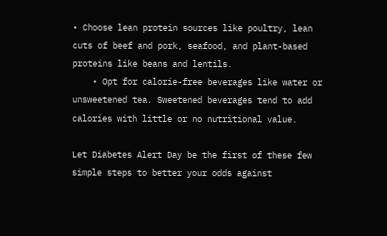• Choose lean protein sources like poultry, lean cuts of beef and pork, seafood, and plant-based proteins like beans and lentils.
    • Opt for calorie-free beverages like water or unsweetened tea. Sweetened beverages tend to add calories with little or no nutritional value.

Let Diabetes Alert Day be the first of these few simple steps to better your odds against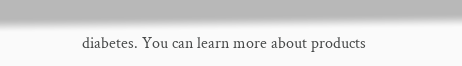diabetes. You can learn more about products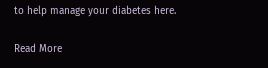to help manage your diabetes here.

Read More